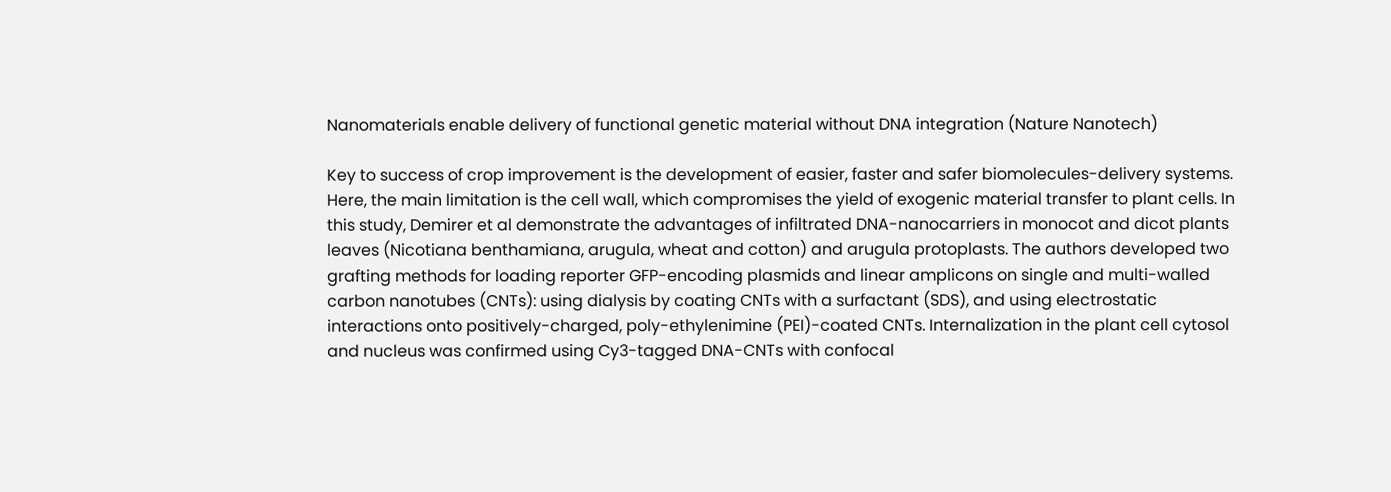Nanomaterials enable delivery of functional genetic material without DNA integration (Nature Nanotech)

Key to success of crop improvement is the development of easier, faster and safer biomolecules-delivery systems. Here, the main limitation is the cell wall, which compromises the yield of exogenic material transfer to plant cells. In this study, Demirer et al demonstrate the advantages of infiltrated DNA-nanocarriers in monocot and dicot plants leaves (Nicotiana benthamiana, arugula, wheat and cotton) and arugula protoplasts. The authors developed two grafting methods for loading reporter GFP-encoding plasmids and linear amplicons on single and multi-walled carbon nanotubes (CNTs): using dialysis by coating CNTs with a surfactant (SDS), and using electrostatic interactions onto positively-charged, poly-ethylenimine (PEI)-coated CNTs. Internalization in the plant cell cytosol and nucleus was confirmed using Cy3-tagged DNA-CNTs with confocal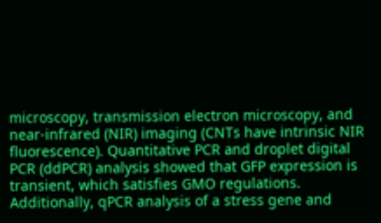microscopy, transmission electron microscopy, and near-infrared (NIR) imaging (CNTs have intrinsic NIR fluorescence). Quantitative PCR and droplet digital PCR (ddPCR) analysis showed that GFP expression is transient, which satisfies GMO regulations. Additionally, qPCR analysis of a stress gene and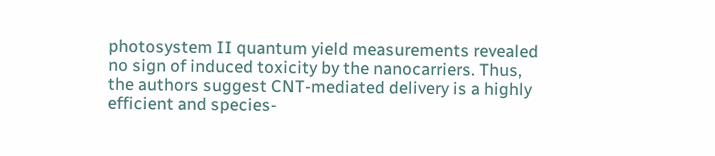photosystem II quantum yield measurements revealed no sign of induced toxicity by the nanocarriers. Thus, the authors suggest CNT-mediated delivery is a highly efficient and species-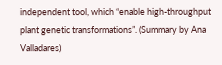independent tool, which “enable high-throughput plant genetic transformations”. (Summary by Ana Valladares)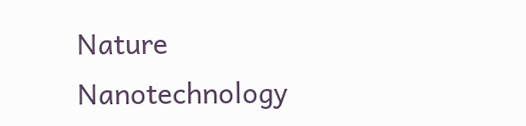Nature Nanotechnology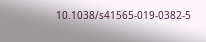10.1038/s41565-019-0382-5